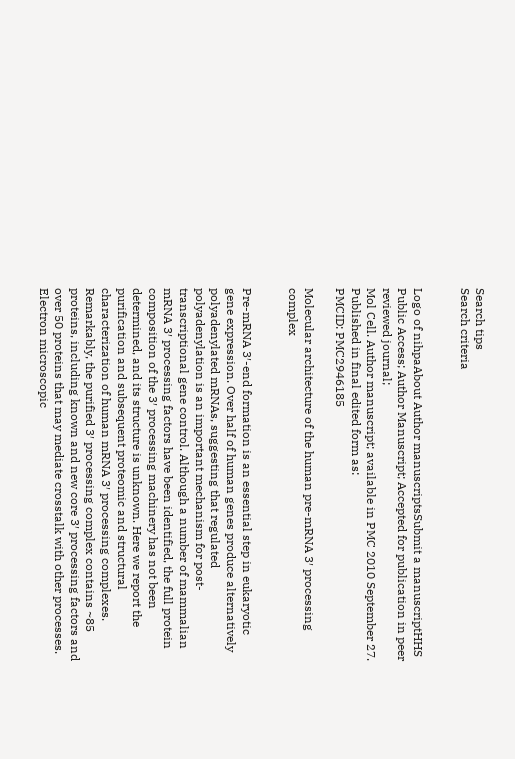Search tips
Search criteria


Logo of nihpaAbout Author manuscriptsSubmit a manuscriptHHS Public Access; Author Manuscript; Accepted for publication in peer reviewed journal;
Mol Cell. Author manuscript; available in PMC 2010 September 27.
Published in final edited form as:
PMCID: PMC2946185

Molecular architecture of the human pre-mRNA 3′ processing complex


Pre-mRNA 3′-end formation is an essential step in eukaryotic gene expression. Over half of human genes produce alternatively polyadenylated mRNAs, suggesting that regulated polyadenylation is an important mechanism for post-transcriptional gene control. Although a number of mammalian mRNA 3′ processing factors have been identified, the full protein composition of the 3′ processing machinery has not been determined, and its structure is unknown. Here we report the purification and subsequent proteomic and structural characterization of human mRNA 3′ processing complexes. Remarkably, the purified 3′ processing complex contains ~85 proteins, including known and new core 3′ processing factors and over 50 proteins that may mediate crosstalk with other processes. Electron microscopic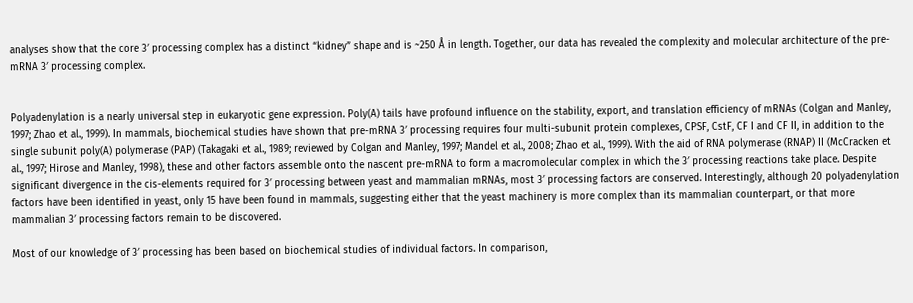analyses show that the core 3′ processing complex has a distinct “kidney” shape and is ~250 Å in length. Together, our data has revealed the complexity and molecular architecture of the pre-mRNA 3′ processing complex.


Polyadenylation is a nearly universal step in eukaryotic gene expression. Poly(A) tails have profound influence on the stability, export, and translation efficiency of mRNAs (Colgan and Manley, 1997; Zhao et al., 1999). In mammals, biochemical studies have shown that pre-mRNA 3′ processing requires four multi-subunit protein complexes, CPSF, CstF, CF I and CF II, in addition to the single subunit poly(A) polymerase (PAP) (Takagaki et al., 1989; reviewed by Colgan and Manley, 1997; Mandel et al., 2008; Zhao et al., 1999). With the aid of RNA polymerase (RNAP) II (McCracken et al., 1997; Hirose and Manley, 1998), these and other factors assemble onto the nascent pre-mRNA to form a macromolecular complex in which the 3′ processing reactions take place. Despite significant divergence in the cis-elements required for 3′ processing between yeast and mammalian mRNAs, most 3′ processing factors are conserved. Interestingly, although 20 polyadenylation factors have been identified in yeast, only 15 have been found in mammals, suggesting either that the yeast machinery is more complex than its mammalian counterpart, or that more mammalian 3′ processing factors remain to be discovered.

Most of our knowledge of 3′ processing has been based on biochemical studies of individual factors. In comparison,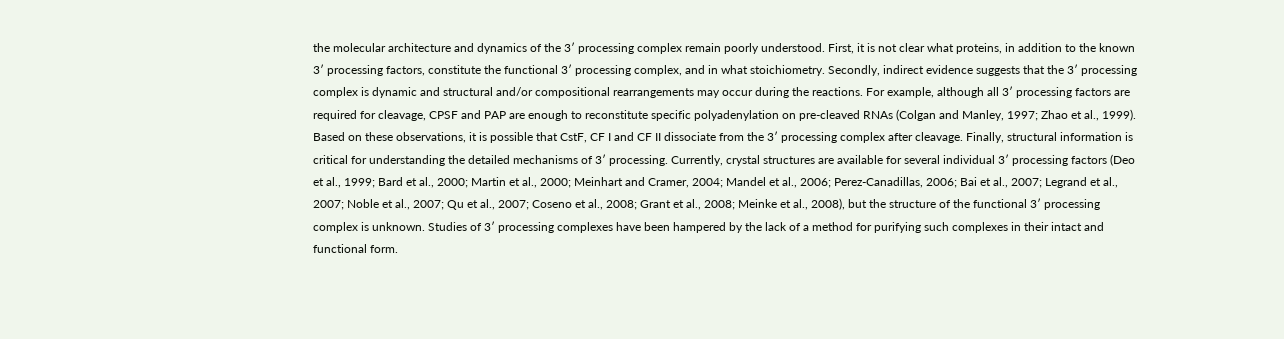the molecular architecture and dynamics of the 3′ processing complex remain poorly understood. First, it is not clear what proteins, in addition to the known 3′ processing factors, constitute the functional 3′ processing complex, and in what stoichiometry. Secondly, indirect evidence suggests that the 3′ processing complex is dynamic and structural and/or compositional rearrangements may occur during the reactions. For example, although all 3′ processing factors are required for cleavage, CPSF and PAP are enough to reconstitute specific polyadenylation on pre-cleaved RNAs (Colgan and Manley, 1997; Zhao et al., 1999). Based on these observations, it is possible that CstF, CF I and CF II dissociate from the 3′ processing complex after cleavage. Finally, structural information is critical for understanding the detailed mechanisms of 3′ processing. Currently, crystal structures are available for several individual 3′ processing factors (Deo et al., 1999; Bard et al., 2000; Martin et al., 2000; Meinhart and Cramer, 2004; Mandel et al., 2006; Perez-Canadillas, 2006; Bai et al., 2007; Legrand et al., 2007; Noble et al., 2007; Qu et al., 2007; Coseno et al., 2008; Grant et al., 2008; Meinke et al., 2008), but the structure of the functional 3′ processing complex is unknown. Studies of 3′ processing complexes have been hampered by the lack of a method for purifying such complexes in their intact and functional form.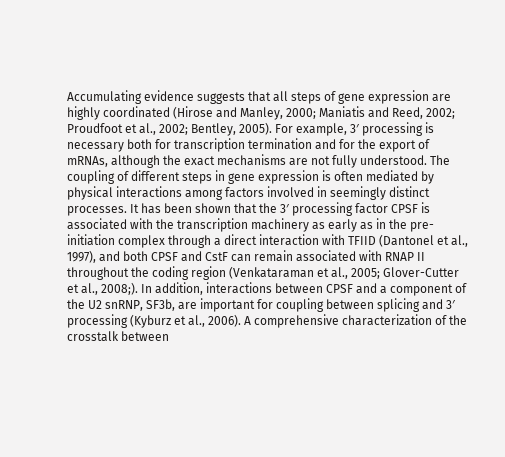Accumulating evidence suggests that all steps of gene expression are highly coordinated (Hirose and Manley, 2000; Maniatis and Reed, 2002; Proudfoot et al., 2002; Bentley, 2005). For example, 3′ processing is necessary both for transcription termination and for the export of mRNAs, although the exact mechanisms are not fully understood. The coupling of different steps in gene expression is often mediated by physical interactions among factors involved in seemingly distinct processes. It has been shown that the 3′ processing factor CPSF is associated with the transcription machinery as early as in the pre-initiation complex through a direct interaction with TFIID (Dantonel et al., 1997), and both CPSF and CstF can remain associated with RNAP II throughout the coding region (Venkataraman et al., 2005; Glover-Cutter et al., 2008;). In addition, interactions between CPSF and a component of the U2 snRNP, SF3b, are important for coupling between splicing and 3′ processing (Kyburz et al., 2006). A comprehensive characterization of the crosstalk between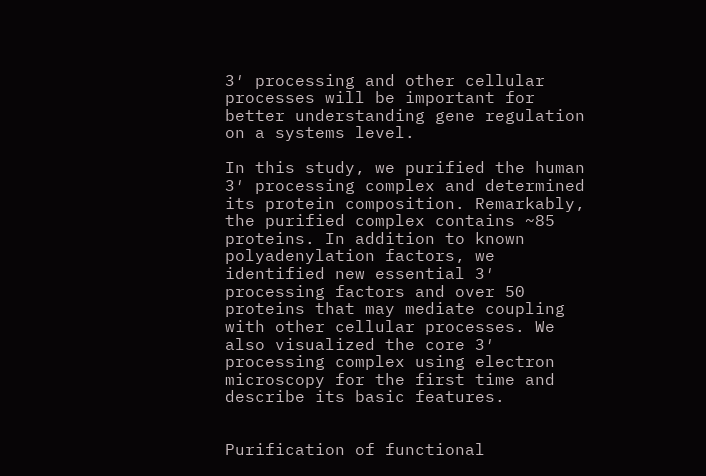3′ processing and other cellular processes will be important for better understanding gene regulation on a systems level.

In this study, we purified the human 3′ processing complex and determined its protein composition. Remarkably, the purified complex contains ~85 proteins. In addition to known polyadenylation factors, we identified new essential 3′ processing factors and over 50 proteins that may mediate coupling with other cellular processes. We also visualized the core 3′ processing complex using electron microscopy for the first time and describe its basic features.


Purification of functional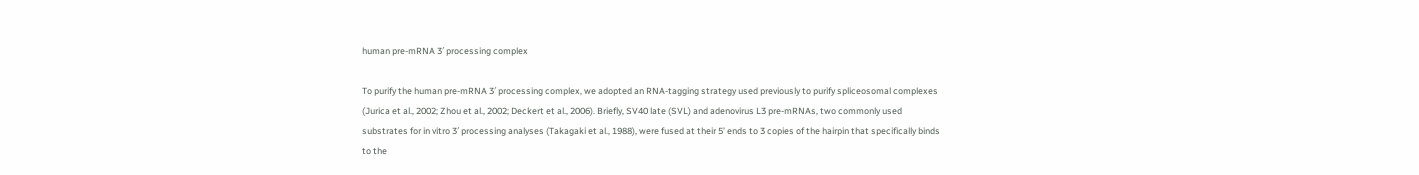human pre-mRNA 3′ processing complex

To purify the human pre-mRNA 3′ processing complex, we adopted an RNA-tagging strategy used previously to purify spliceosomal complexes (Jurica et al., 2002; Zhou et al., 2002; Deckert et al., 2006). Briefly, SV40 late (SVL) and adenovirus L3 pre-mRNAs, two commonly used substrates for in vitro 3′ processing analyses (Takagaki et al., 1988), were fused at their 5’ ends to 3 copies of the hairpin that specifically binds to the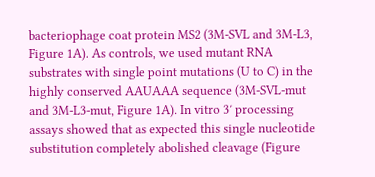bacteriophage coat protein MS2 (3M-SVL and 3M-L3, Figure 1A). As controls, we used mutant RNA substrates with single point mutations (U to C) in the highly conserved AAUAAA sequence (3M-SVL-mut and 3M-L3-mut, Figure 1A). In vitro 3′ processing assays showed that as expected this single nucleotide substitution completely abolished cleavage (Figure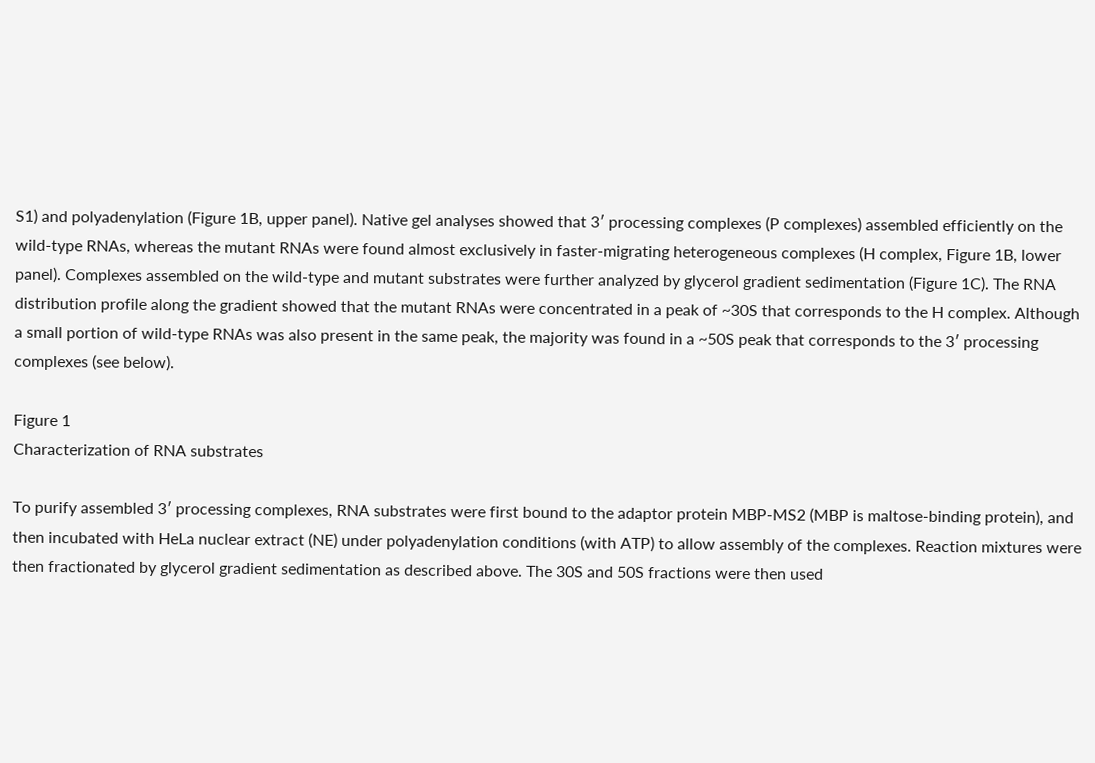S1) and polyadenylation (Figure 1B, upper panel). Native gel analyses showed that 3′ processing complexes (P complexes) assembled efficiently on the wild-type RNAs, whereas the mutant RNAs were found almost exclusively in faster-migrating heterogeneous complexes (H complex, Figure 1B, lower panel). Complexes assembled on the wild-type and mutant substrates were further analyzed by glycerol gradient sedimentation (Figure 1C). The RNA distribution profile along the gradient showed that the mutant RNAs were concentrated in a peak of ~30S that corresponds to the H complex. Although a small portion of wild-type RNAs was also present in the same peak, the majority was found in a ~50S peak that corresponds to the 3′ processing complexes (see below).

Figure 1
Characterization of RNA substrates

To purify assembled 3′ processing complexes, RNA substrates were first bound to the adaptor protein MBP-MS2 (MBP is maltose-binding protein), and then incubated with HeLa nuclear extract (NE) under polyadenylation conditions (with ATP) to allow assembly of the complexes. Reaction mixtures were then fractionated by glycerol gradient sedimentation as described above. The 30S and 50S fractions were then used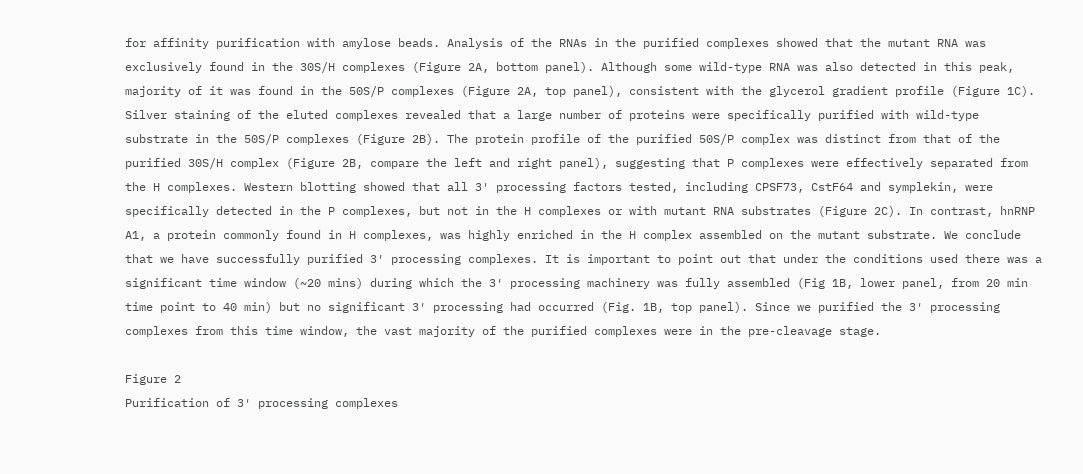for affinity purification with amylose beads. Analysis of the RNAs in the purified complexes showed that the mutant RNA was exclusively found in the 30S/H complexes (Figure 2A, bottom panel). Although some wild-type RNA was also detected in this peak, majority of it was found in the 50S/P complexes (Figure 2A, top panel), consistent with the glycerol gradient profile (Figure 1C). Silver staining of the eluted complexes revealed that a large number of proteins were specifically purified with wild-type substrate in the 50S/P complexes (Figure 2B). The protein profile of the purified 50S/P complex was distinct from that of the purified 30S/H complex (Figure 2B, compare the left and right panel), suggesting that P complexes were effectively separated from the H complexes. Western blotting showed that all 3′ processing factors tested, including CPSF73, CstF64 and symplekin, were specifically detected in the P complexes, but not in the H complexes or with mutant RNA substrates (Figure 2C). In contrast, hnRNP A1, a protein commonly found in H complexes, was highly enriched in the H complex assembled on the mutant substrate. We conclude that we have successfully purified 3′ processing complexes. It is important to point out that under the conditions used there was a significant time window (~20 mins) during which the 3′ processing machinery was fully assembled (Fig 1B, lower panel, from 20 min time point to 40 min) but no significant 3′ processing had occurred (Fig. 1B, top panel). Since we purified the 3′ processing complexes from this time window, the vast majority of the purified complexes were in the pre-cleavage stage.

Figure 2
Purification of 3′ processing complexes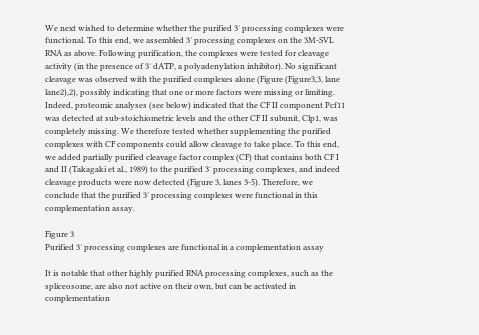We next wished to determine whether the purified 3′ processing complexes were functional. To this end, we assembled 3′ processing complexes on the 3M-SVL RNA as above. Following purification, the complexes were tested for cleavage activity (in the presence of 3′ dATP, a polyadenylation inhibitor). No significant cleavage was observed with the purified complexes alone (Figure (Figure3,3, lane lane2),2), possibly indicating that one or more factors were missing or limiting. Indeed, proteomic analyses (see below) indicated that the CF II component Pcf11 was detected at sub-stoichiometric levels and the other CF II subunit, Clp1, was completely missing. We therefore tested whether supplementing the purified complexes with CF components could allow cleavage to take place. To this end, we added partially purified cleavage factor complex (CF) that contains both CF I and II (Takagaki et al., 1989) to the purified 3′ processing complexes, and indeed cleavage products were now detected (Figure 3, lanes 3-5). Therefore, we conclude that the purified 3′ processing complexes were functional in this complementation assay.

Figure 3
Purified 3′ processing complexes are functional in a complementation assay

It is notable that other highly purified RNA processing complexes, such as the spliceosome, are also not active on their own, but can be activated in complementation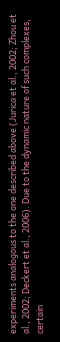experiments analogous to the one described above (Jurica et al., 2002; Zhou et al., 2002; Deckert et al., 2006). Due to the dynamic nature of such complexes, certain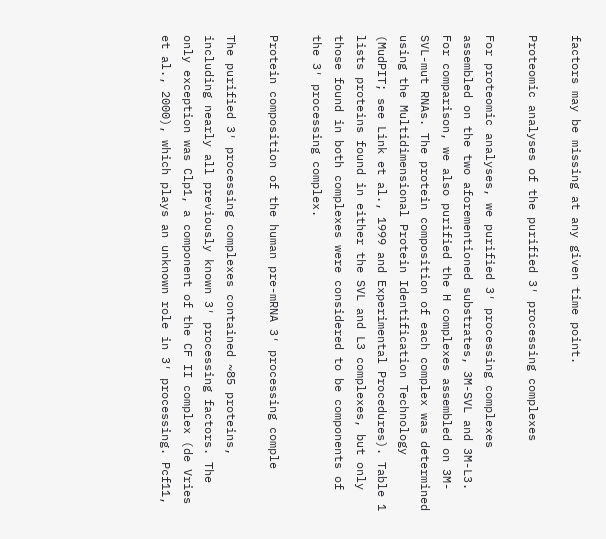factors may be missing at any given time point.

Proteomic analyses of the purified 3′ processing complexes

For proteomic analyses, we purified 3′ processing complexes assembled on the two aforementioned substrates, 3M-SVL and 3M-L3. For comparison, we also purified the H complexes assembled on 3M-SVL-mut RNAs. The protein composition of each complex was determined using the Multidimensional Protein Identification Technology (MudPIT; see Link et al., 1999 and Experimental Procedures). Table 1 lists proteins found in either the SVL and L3 complexes, but only those found in both complexes were considered to be components of the 3′ processing complex.

Protein composition of the human pre-mRNA 3′ processing comple

The purified 3′ processing complexes contained ~85 proteins, including nearly all previously known 3′ processing factors. The only exception was Clp1, a component of the CF II complex (de Vries et al., 2000), which plays an unknown role in 3′ processing. Pcf11,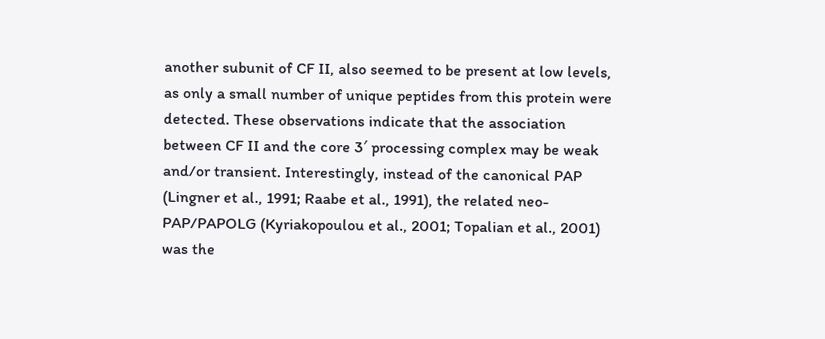another subunit of CF II, also seemed to be present at low levels, as only a small number of unique peptides from this protein were detected. These observations indicate that the association between CF II and the core 3′ processing complex may be weak and/or transient. Interestingly, instead of the canonical PAP (Lingner et al., 1991; Raabe et al., 1991), the related neo-PAP/PAPOLG (Kyriakopoulou et al., 2001; Topalian et al., 2001) was the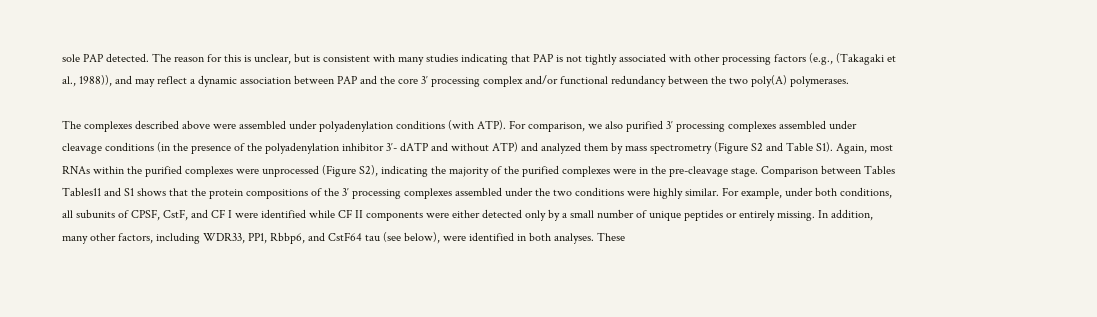sole PAP detected. The reason for this is unclear, but is consistent with many studies indicating that PAP is not tightly associated with other processing factors (e.g., (Takagaki et al., 1988)), and may reflect a dynamic association between PAP and the core 3′ processing complex and/or functional redundancy between the two poly(A) polymerases.

The complexes described above were assembled under polyadenylation conditions (with ATP). For comparison, we also purified 3′ processing complexes assembled under cleavage conditions (in the presence of the polyadenylation inhibitor 3′- dATP and without ATP) and analyzed them by mass spectrometry (Figure S2 and Table S1). Again, most RNAs within the purified complexes were unprocessed (Figure S2), indicating the majority of the purified complexes were in the pre-cleavage stage. Comparison between Tables Tables11 and S1 shows that the protein compositions of the 3′ processing complexes assembled under the two conditions were highly similar. For example, under both conditions, all subunits of CPSF, CstF, and CF I were identified while CF II components were either detected only by a small number of unique peptides or entirely missing. In addition, many other factors, including WDR33, PP1, Rbbp6, and CstF64 tau (see below), were identified in both analyses. These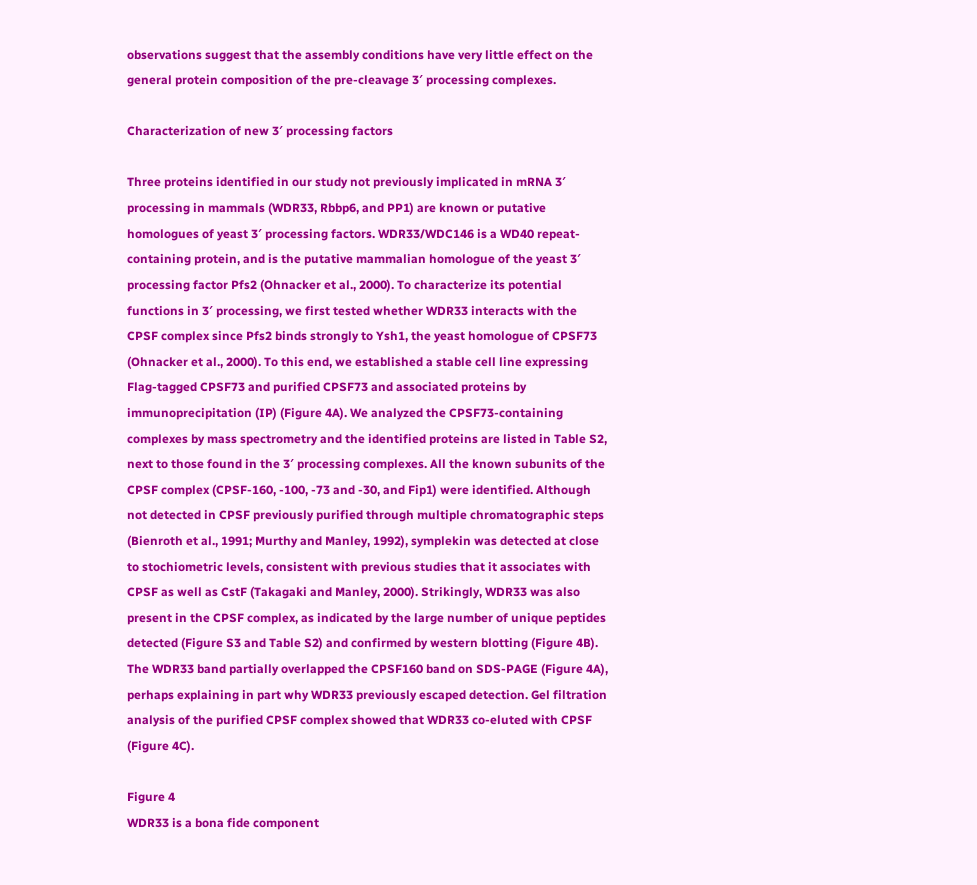observations suggest that the assembly conditions have very little effect on the general protein composition of the pre-cleavage 3′ processing complexes.

Characterization of new 3′ processing factors

Three proteins identified in our study not previously implicated in mRNA 3′ processing in mammals (WDR33, Rbbp6, and PP1) are known or putative homologues of yeast 3′ processing factors. WDR33/WDC146 is a WD40 repeat-containing protein, and is the putative mammalian homologue of the yeast 3′ processing factor Pfs2 (Ohnacker et al., 2000). To characterize its potential functions in 3′ processing, we first tested whether WDR33 interacts with the CPSF complex since Pfs2 binds strongly to Ysh1, the yeast homologue of CPSF73 (Ohnacker et al., 2000). To this end, we established a stable cell line expressing Flag-tagged CPSF73 and purified CPSF73 and associated proteins by immunoprecipitation (IP) (Figure 4A). We analyzed the CPSF73-containing complexes by mass spectrometry and the identified proteins are listed in Table S2, next to those found in the 3′ processing complexes. All the known subunits of the CPSF complex (CPSF-160, -100, -73 and -30, and Fip1) were identified. Although not detected in CPSF previously purified through multiple chromatographic steps (Bienroth et al., 1991; Murthy and Manley, 1992), symplekin was detected at close to stochiometric levels, consistent with previous studies that it associates with CPSF as well as CstF (Takagaki and Manley, 2000). Strikingly, WDR33 was also present in the CPSF complex, as indicated by the large number of unique peptides detected (Figure S3 and Table S2) and confirmed by western blotting (Figure 4B). The WDR33 band partially overlapped the CPSF160 band on SDS-PAGE (Figure 4A), perhaps explaining in part why WDR33 previously escaped detection. Gel filtration analysis of the purified CPSF complex showed that WDR33 co-eluted with CPSF (Figure 4C).

Figure 4
WDR33 is a bona fide component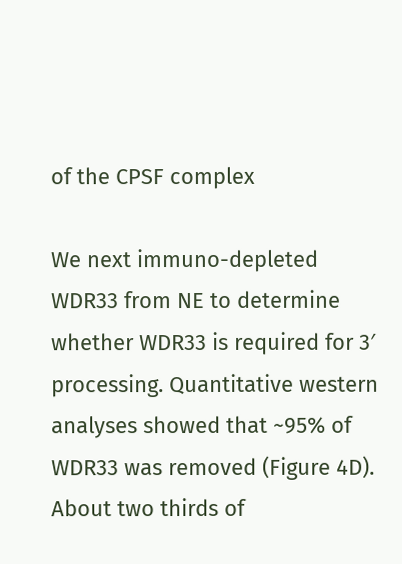of the CPSF complex

We next immuno-depleted WDR33 from NE to determine whether WDR33 is required for 3′ processing. Quantitative western analyses showed that ~95% of WDR33 was removed (Figure 4D). About two thirds of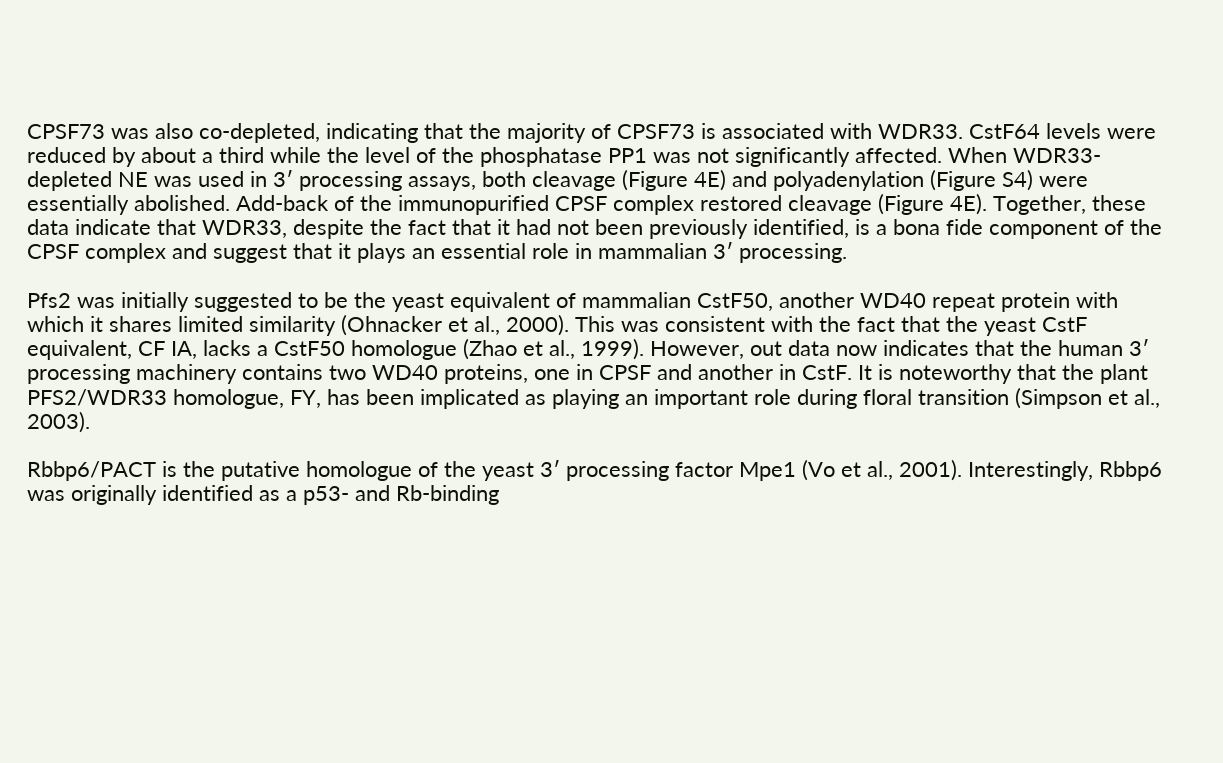CPSF73 was also co-depleted, indicating that the majority of CPSF73 is associated with WDR33. CstF64 levels were reduced by about a third while the level of the phosphatase PP1 was not significantly affected. When WDR33-depleted NE was used in 3′ processing assays, both cleavage (Figure 4E) and polyadenylation (Figure S4) were essentially abolished. Add-back of the immunopurified CPSF complex restored cleavage (Figure 4E). Together, these data indicate that WDR33, despite the fact that it had not been previously identified, is a bona fide component of the CPSF complex and suggest that it plays an essential role in mammalian 3′ processing.

Pfs2 was initially suggested to be the yeast equivalent of mammalian CstF50, another WD40 repeat protein with which it shares limited similarity (Ohnacker et al., 2000). This was consistent with the fact that the yeast CstF equivalent, CF IA, lacks a CstF50 homologue (Zhao et al., 1999). However, out data now indicates that the human 3′ processing machinery contains two WD40 proteins, one in CPSF and another in CstF. It is noteworthy that the plant PFS2/WDR33 homologue, FY, has been implicated as playing an important role during floral transition (Simpson et al., 2003).

Rbbp6/PACT is the putative homologue of the yeast 3′ processing factor Mpe1 (Vo et al., 2001). Interestingly, Rbbp6 was originally identified as a p53- and Rb-binding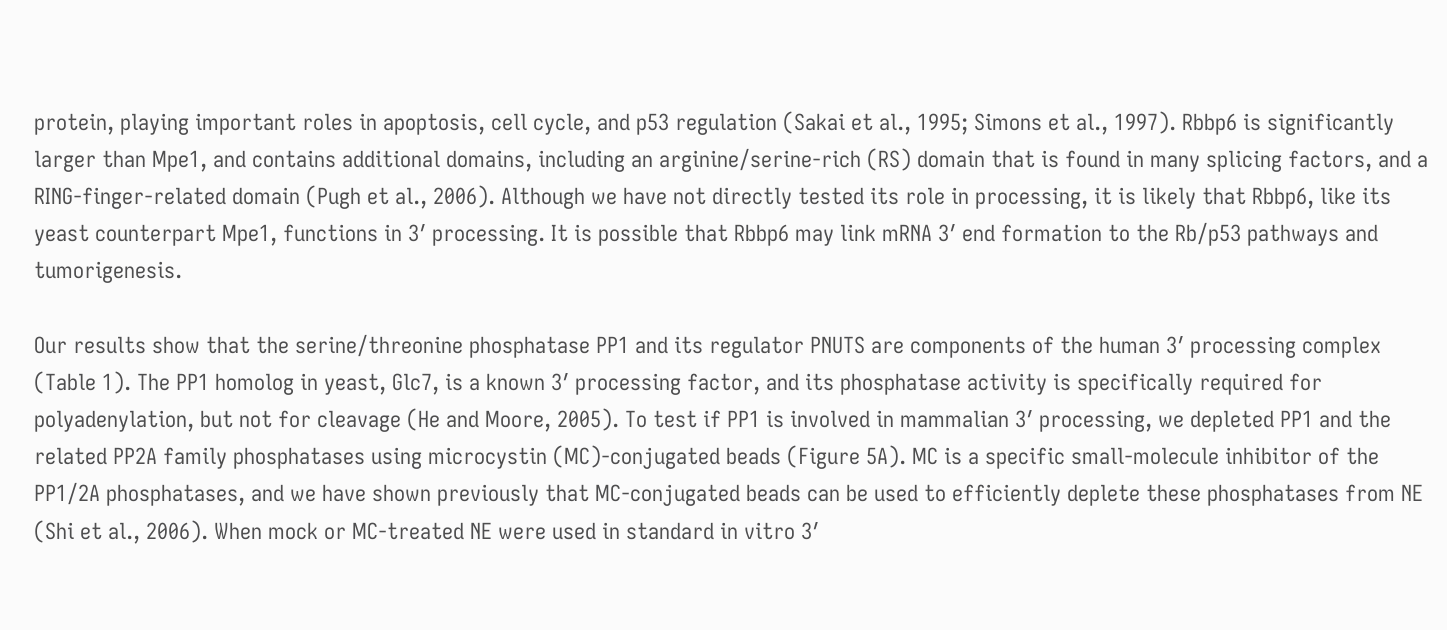protein, playing important roles in apoptosis, cell cycle, and p53 regulation (Sakai et al., 1995; Simons et al., 1997). Rbbp6 is significantly larger than Mpe1, and contains additional domains, including an arginine/serine-rich (RS) domain that is found in many splicing factors, and a RING-finger-related domain (Pugh et al., 2006). Although we have not directly tested its role in processing, it is likely that Rbbp6, like its yeast counterpart Mpe1, functions in 3′ processing. It is possible that Rbbp6 may link mRNA 3′ end formation to the Rb/p53 pathways and tumorigenesis.

Our results show that the serine/threonine phosphatase PP1 and its regulator PNUTS are components of the human 3′ processing complex (Table 1). The PP1 homolog in yeast, Glc7, is a known 3′ processing factor, and its phosphatase activity is specifically required for polyadenylation, but not for cleavage (He and Moore, 2005). To test if PP1 is involved in mammalian 3′ processing, we depleted PP1 and the related PP2A family phosphatases using microcystin (MC)-conjugated beads (Figure 5A). MC is a specific small-molecule inhibitor of the PP1/2A phosphatases, and we have shown previously that MC-conjugated beads can be used to efficiently deplete these phosphatases from NE (Shi et al., 2006). When mock or MC-treated NE were used in standard in vitro 3′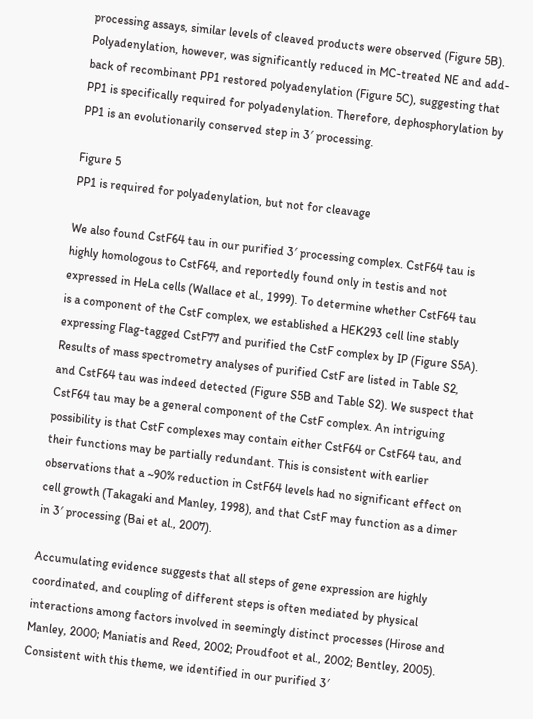processing assays, similar levels of cleaved products were observed (Figure 5B). Polyadenylation, however, was significantly reduced in MC-treated NE and add-back of recombinant PP1 restored polyadenylation (Figure 5C), suggesting that PP1 is specifically required for polyadenylation. Therefore, dephosphorylation by PP1 is an evolutionarily conserved step in 3′ processing.

Figure 5
PP1 is required for polyadenylation, but not for cleavage

We also found CstF64 tau in our purified 3′ processing complex. CstF64 tau is highly homologous to CstF64, and reportedly found only in testis and not expressed in HeLa cells (Wallace et al., 1999). To determine whether CstF64 tau is a component of the CstF complex, we established a HEK293 cell line stably expressing Flag-tagged CstF77 and purified the CstF complex by IP (Figure S5A). Results of mass spectrometry analyses of purified CstF are listed in Table S2, and CstF64 tau was indeed detected (Figure S5B and Table S2). We suspect that CstF64 tau may be a general component of the CstF complex. An intriguing possibility is that CstF complexes may contain either CstF64 or CstF64 tau, and their functions may be partially redundant. This is consistent with earlier observations that a ~90% reduction in CstF64 levels had no significant effect on cell growth (Takagaki and Manley, 1998), and that CstF may function as a dimer in 3′ processing (Bai et al., 2007).

Accumulating evidence suggests that all steps of gene expression are highly coordinated, and coupling of different steps is often mediated by physical interactions among factors involved in seemingly distinct processes (Hirose and Manley, 2000; Maniatis and Reed, 2002; Proudfoot et al., 2002; Bentley, 2005). Consistent with this theme, we identified in our purified 3′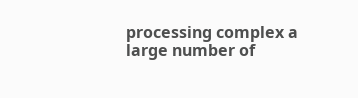processing complex a large number of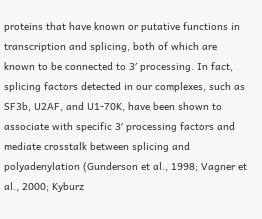proteins that have known or putative functions in transcription and splicing, both of which are known to be connected to 3′ processing. In fact, splicing factors detected in our complexes, such as SF3b, U2AF, and U1-70K, have been shown to associate with specific 3′ processing factors and mediate crosstalk between splicing and polyadenylation (Gunderson et al., 1998; Vagner et al., 2000; Kyburz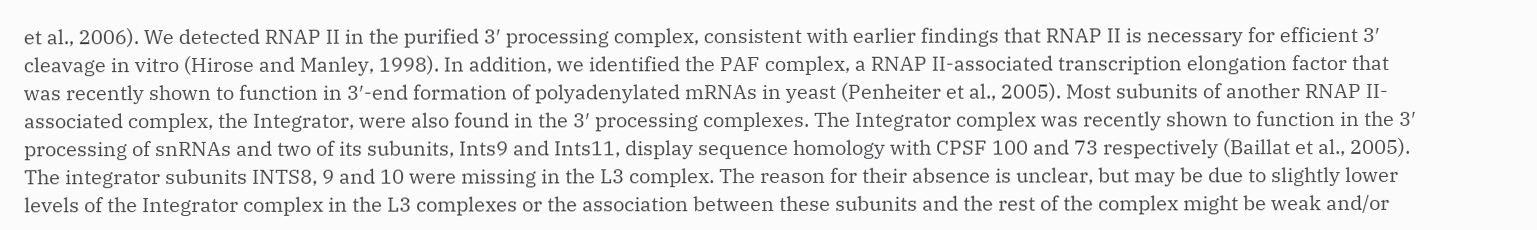et al., 2006). We detected RNAP II in the purified 3′ processing complex, consistent with earlier findings that RNAP II is necessary for efficient 3′ cleavage in vitro (Hirose and Manley, 1998). In addition, we identified the PAF complex, a RNAP II-associated transcription elongation factor that was recently shown to function in 3′-end formation of polyadenylated mRNAs in yeast (Penheiter et al., 2005). Most subunits of another RNAP II-associated complex, the Integrator, were also found in the 3′ processing complexes. The Integrator complex was recently shown to function in the 3′ processing of snRNAs and two of its subunits, Ints9 and Ints11, display sequence homology with CPSF 100 and 73 respectively (Baillat et al., 2005). The integrator subunits INTS8, 9 and 10 were missing in the L3 complex. The reason for their absence is unclear, but may be due to slightly lower levels of the Integrator complex in the L3 complexes or the association between these subunits and the rest of the complex might be weak and/or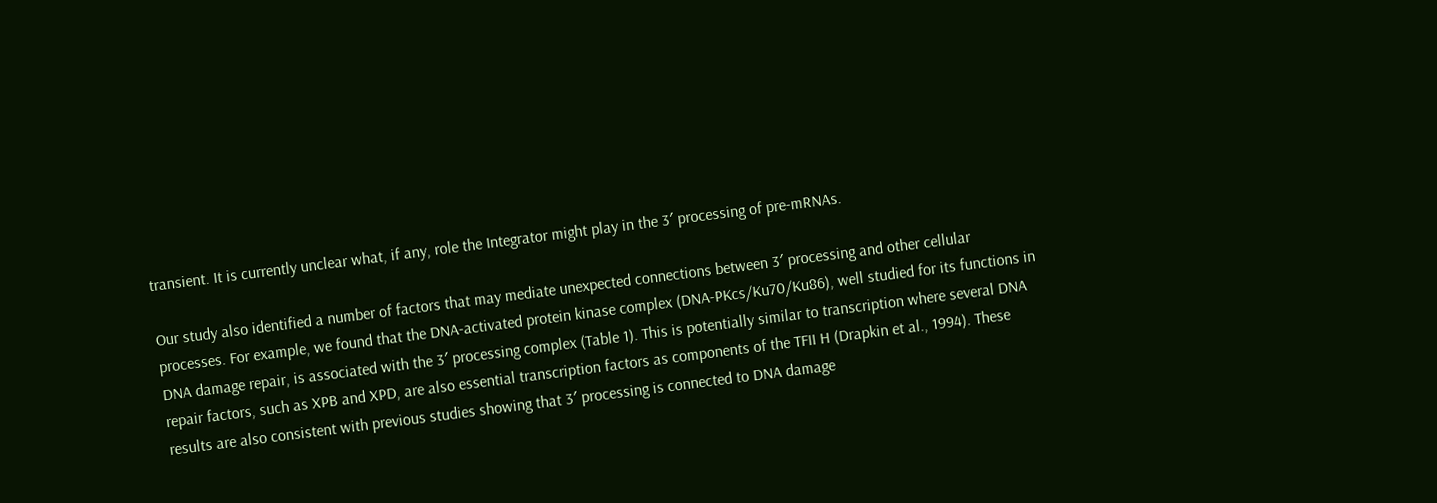transient. It is currently unclear what, if any, role the Integrator might play in the 3′ processing of pre-mRNAs.

Our study also identified a number of factors that may mediate unexpected connections between 3′ processing and other cellular processes. For example, we found that the DNA-activated protein kinase complex (DNA-PKcs/Ku70/Ku86), well studied for its functions in DNA damage repair, is associated with the 3′ processing complex (Table 1). This is potentially similar to transcription where several DNA repair factors, such as XPB and XPD, are also essential transcription factors as components of the TFII H (Drapkin et al., 1994). These results are also consistent with previous studies showing that 3′ processing is connected to DNA damage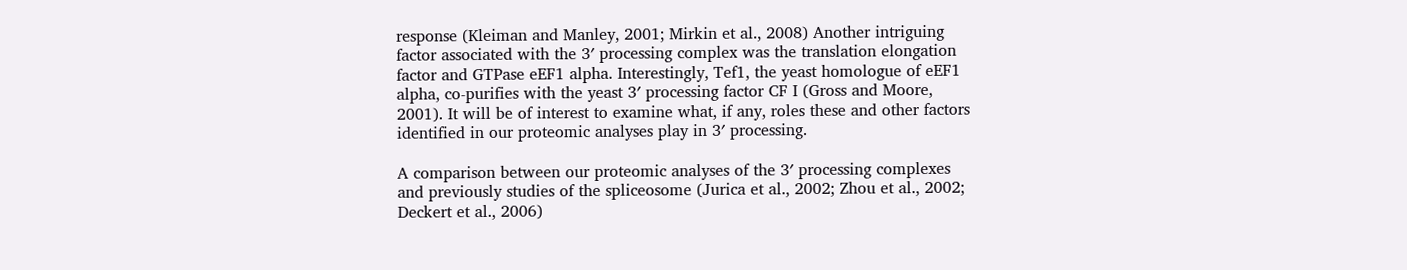response (Kleiman and Manley, 2001; Mirkin et al., 2008) Another intriguing factor associated with the 3′ processing complex was the translation elongation factor and GTPase eEF1 alpha. Interestingly, Tef1, the yeast homologue of eEF1 alpha, co-purifies with the yeast 3′ processing factor CF I (Gross and Moore, 2001). It will be of interest to examine what, if any, roles these and other factors identified in our proteomic analyses play in 3′ processing.

A comparison between our proteomic analyses of the 3′ processing complexes and previously studies of the spliceosome (Jurica et al., 2002; Zhou et al., 2002; Deckert et al., 2006)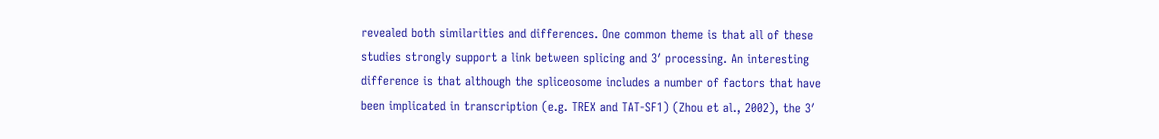revealed both similarities and differences. One common theme is that all of these studies strongly support a link between splicing and 3′ processing. An interesting difference is that although the spliceosome includes a number of factors that have been implicated in transcription (e.g. TREX and TAT-SF1) (Zhou et al., 2002), the 3′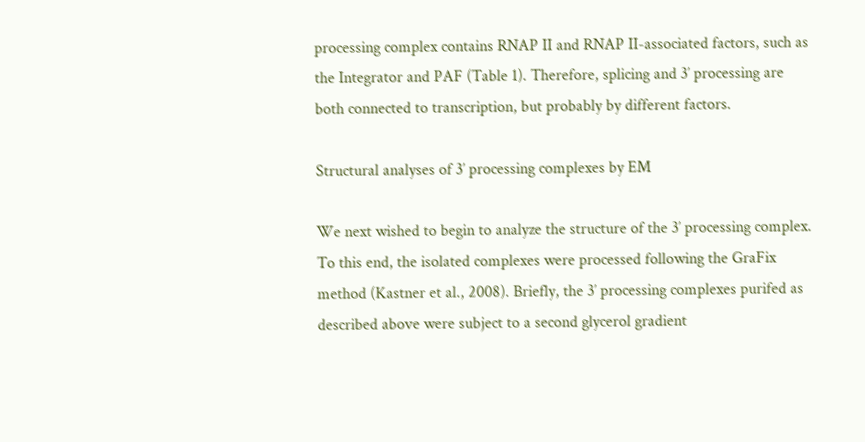processing complex contains RNAP II and RNAP II-associated factors, such as the Integrator and PAF (Table 1). Therefore, splicing and 3′ processing are both connected to transcription, but probably by different factors.

Structural analyses of 3′ processing complexes by EM

We next wished to begin to analyze the structure of the 3′ processing complex. To this end, the isolated complexes were processed following the GraFix method (Kastner et al., 2008). Briefly, the 3′ processing complexes purifed as described above were subject to a second glycerol gradient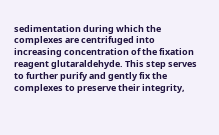sedimentation during which the complexes are centrifuged into increasing concentration of the fixation reagent glutaraldehyde. This step serves to further purify and gently fix the complexes to preserve their integrity,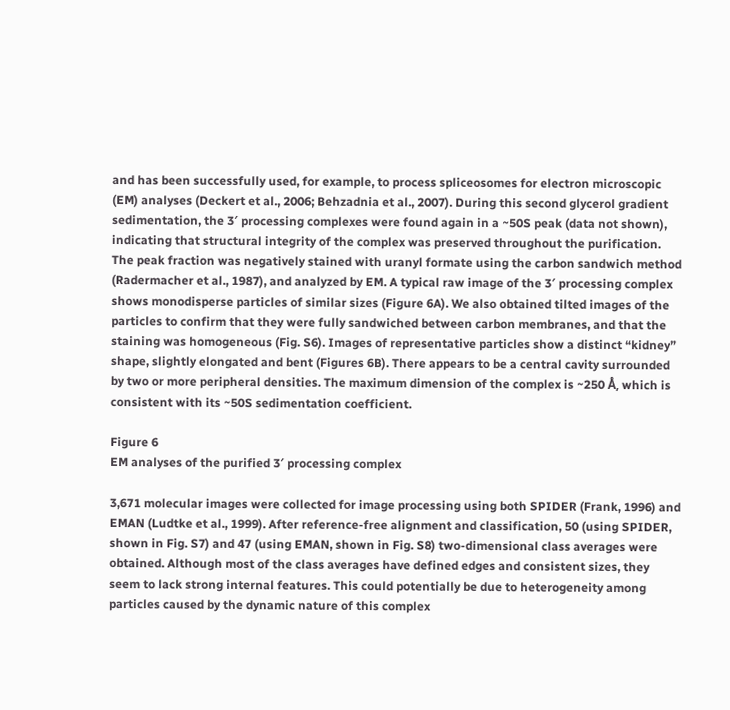and has been successfully used, for example, to process spliceosomes for electron microscopic (EM) analyses (Deckert et al., 2006; Behzadnia et al., 2007). During this second glycerol gradient sedimentation, the 3′ processing complexes were found again in a ~50S peak (data not shown), indicating that structural integrity of the complex was preserved throughout the purification. The peak fraction was negatively stained with uranyl formate using the carbon sandwich method (Radermacher et al., 1987), and analyzed by EM. A typical raw image of the 3′ processing complex shows monodisperse particles of similar sizes (Figure 6A). We also obtained tilted images of the particles to confirm that they were fully sandwiched between carbon membranes, and that the staining was homogeneous (Fig. S6). Images of representative particles show a distinct “kidney” shape, slightly elongated and bent (Figures 6B). There appears to be a central cavity surrounded by two or more peripheral densities. The maximum dimension of the complex is ~250 Å, which is consistent with its ~50S sedimentation coefficient.

Figure 6
EM analyses of the purified 3′ processing complex

3,671 molecular images were collected for image processing using both SPIDER (Frank, 1996) and EMAN (Ludtke et al., 1999). After reference-free alignment and classification, 50 (using SPIDER, shown in Fig. S7) and 47 (using EMAN, shown in Fig. S8) two-dimensional class averages were obtained. Although most of the class averages have defined edges and consistent sizes, they seem to lack strong internal features. This could potentially be due to heterogeneity among particles caused by the dynamic nature of this complex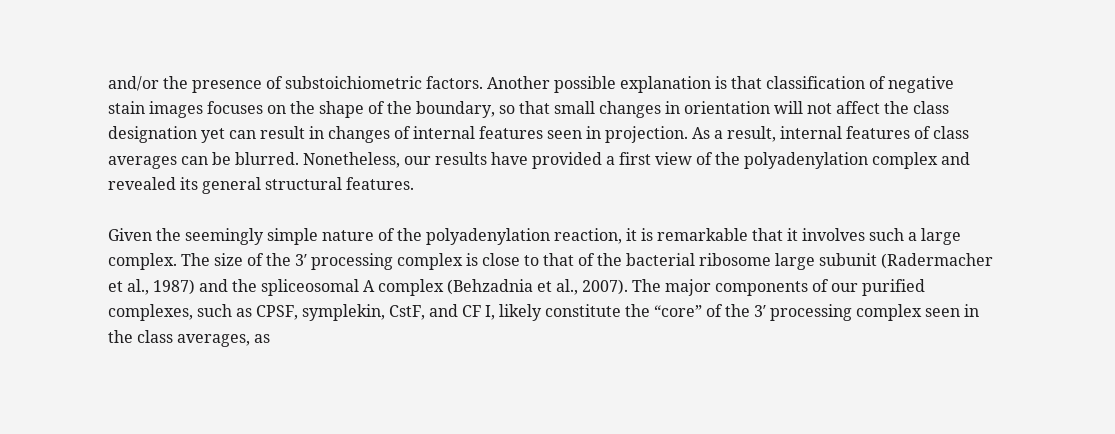and/or the presence of substoichiometric factors. Another possible explanation is that classification of negative stain images focuses on the shape of the boundary, so that small changes in orientation will not affect the class designation yet can result in changes of internal features seen in projection. As a result, internal features of class averages can be blurred. Nonetheless, our results have provided a first view of the polyadenylation complex and revealed its general structural features.

Given the seemingly simple nature of the polyadenylation reaction, it is remarkable that it involves such a large complex. The size of the 3′ processing complex is close to that of the bacterial ribosome large subunit (Radermacher et al., 1987) and the spliceosomal A complex (Behzadnia et al., 2007). The major components of our purified complexes, such as CPSF, symplekin, CstF, and CF I, likely constitute the “core” of the 3′ processing complex seen in the class averages, as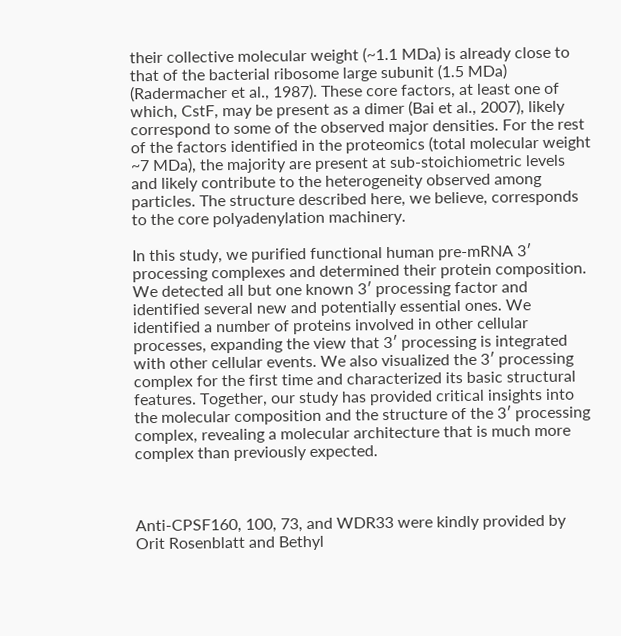their collective molecular weight (~1.1 MDa) is already close to that of the bacterial ribosome large subunit (1.5 MDa) (Radermacher et al., 1987). These core factors, at least one of which, CstF, may be present as a dimer (Bai et al., 2007), likely correspond to some of the observed major densities. For the rest of the factors identified in the proteomics (total molecular weight ~7 MDa), the majority are present at sub-stoichiometric levels and likely contribute to the heterogeneity observed among particles. The structure described here, we believe, corresponds to the core polyadenylation machinery.

In this study, we purified functional human pre-mRNA 3′ processing complexes and determined their protein composition. We detected all but one known 3′ processing factor and identified several new and potentially essential ones. We identified a number of proteins involved in other cellular processes, expanding the view that 3′ processing is integrated with other cellular events. We also visualized the 3′ processing complex for the first time and characterized its basic structural features. Together, our study has provided critical insights into the molecular composition and the structure of the 3′ processing complex, revealing a molecular architecture that is much more complex than previously expected.



Anti-CPSF160, 100, 73, and WDR33 were kindly provided by Orit Rosenblatt and Bethyl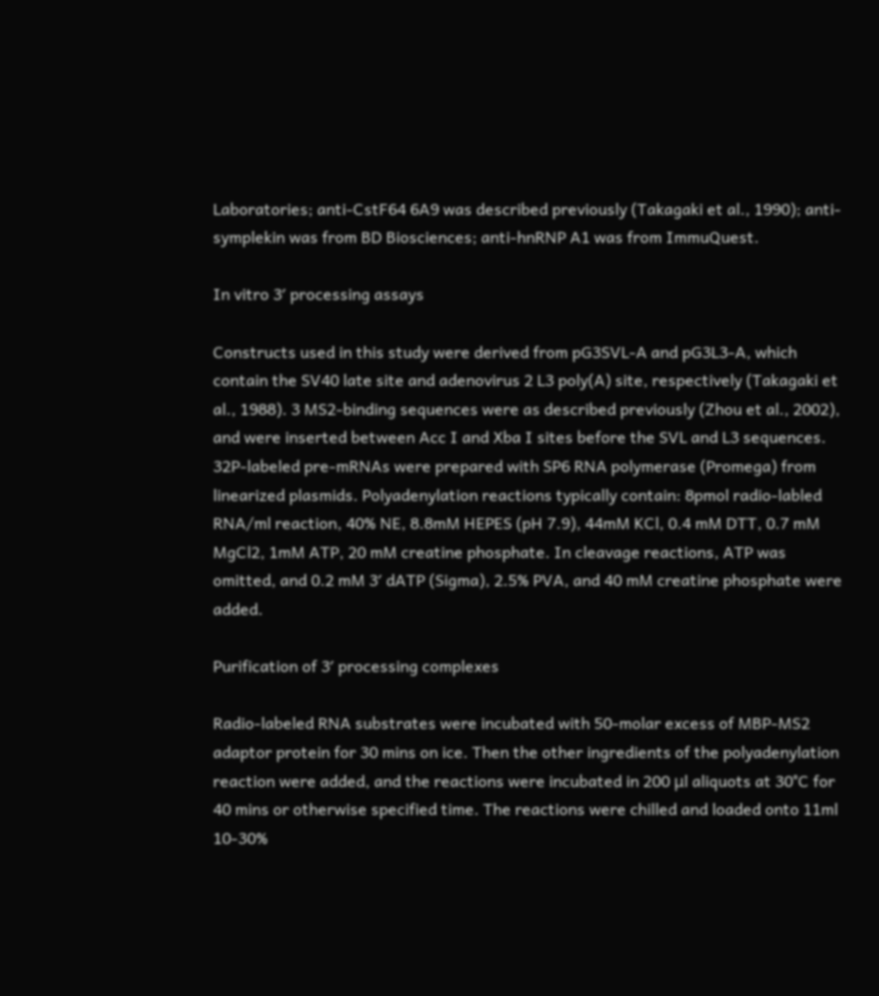Laboratories; anti-CstF64 6A9 was described previously (Takagaki et al., 1990); anti-symplekin was from BD Biosciences; anti-hnRNP A1 was from ImmuQuest.

In vitro 3′ processing assays

Constructs used in this study were derived from pG3SVL-A and pG3L3-A, which contain the SV40 late site and adenovirus 2 L3 poly(A) site, respectively (Takagaki et al., 1988). 3 MS2-binding sequences were as described previously (Zhou et al., 2002), and were inserted between Acc I and Xba I sites before the SVL and L3 sequences. 32P-labeled pre-mRNAs were prepared with SP6 RNA polymerase (Promega) from linearized plasmids. Polyadenylation reactions typically contain: 8pmol radio-labled RNA/ml reaction, 40% NE, 8.8mM HEPES (pH 7.9), 44mM KCl, 0.4 mM DTT, 0.7 mM MgCl2, 1mM ATP, 20 mM creatine phosphate. In cleavage reactions, ATP was omitted, and 0.2 mM 3′ dATP (Sigma), 2.5% PVA, and 40 mM creatine phosphate were added.

Purification of 3′ processing complexes

Radio-labeled RNA substrates were incubated with 50-molar excess of MBP-MS2 adaptor protein for 30 mins on ice. Then the other ingredients of the polyadenylation reaction were added, and the reactions were incubated in 200 μl aliquots at 30°C for 40 mins or otherwise specified time. The reactions were chilled and loaded onto 11ml 10-30%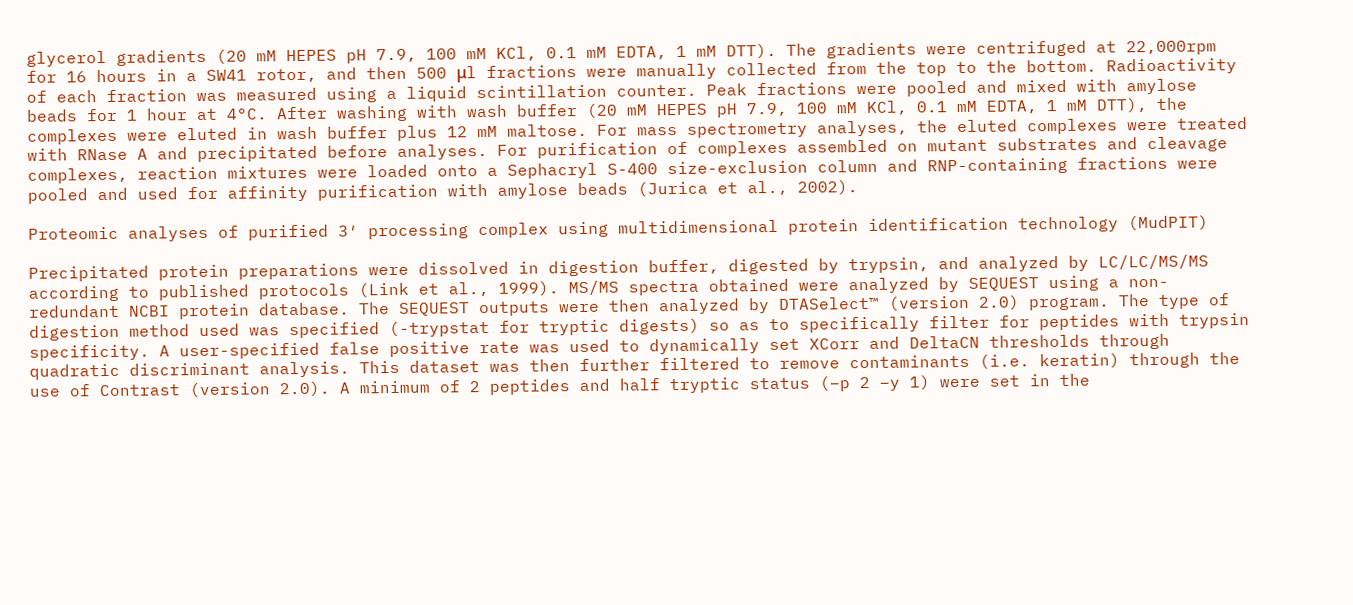glycerol gradients (20 mM HEPES pH 7.9, 100 mM KCl, 0.1 mM EDTA, 1 mM DTT). The gradients were centrifuged at 22,000rpm for 16 hours in a SW41 rotor, and then 500 μl fractions were manually collected from the top to the bottom. Radioactivity of each fraction was measured using a liquid scintillation counter. Peak fractions were pooled and mixed with amylose beads for 1 hour at 4°C. After washing with wash buffer (20 mM HEPES pH 7.9, 100 mM KCl, 0.1 mM EDTA, 1 mM DTT), the complexes were eluted in wash buffer plus 12 mM maltose. For mass spectrometry analyses, the eluted complexes were treated with RNase A and precipitated before analyses. For purification of complexes assembled on mutant substrates and cleavage complexes, reaction mixtures were loaded onto a Sephacryl S-400 size-exclusion column and RNP-containing fractions were pooled and used for affinity purification with amylose beads (Jurica et al., 2002).

Proteomic analyses of purified 3′ processing complex using multidimensional protein identification technology (MudPIT)

Precipitated protein preparations were dissolved in digestion buffer, digested by trypsin, and analyzed by LC/LC/MS/MS according to published protocols (Link et al., 1999). MS/MS spectra obtained were analyzed by SEQUEST using a non-redundant NCBI protein database. The SEQUEST outputs were then analyzed by DTASelect™ (version 2.0) program. The type of digestion method used was specified (-trypstat for tryptic digests) so as to specifically filter for peptides with trypsin specificity. A user-specified false positive rate was used to dynamically set XCorr and DeltaCN thresholds through quadratic discriminant analysis. This dataset was then further filtered to remove contaminants (i.e. keratin) through the use of Contrast (version 2.0). A minimum of 2 peptides and half tryptic status (−p 2 –y 1) were set in the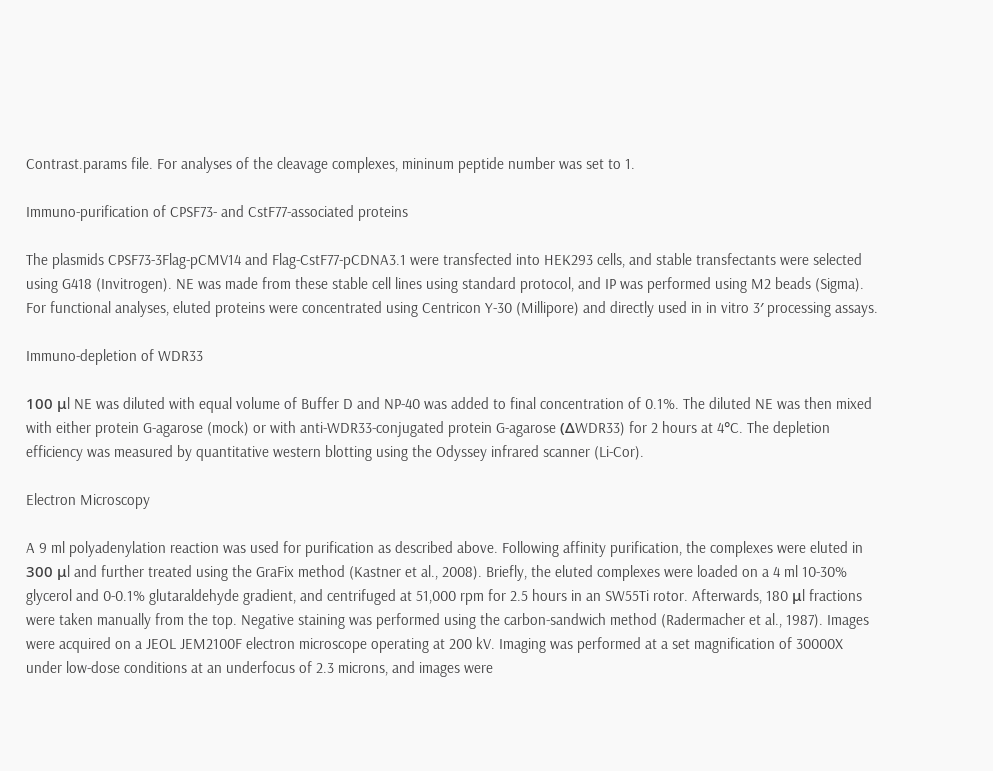Contrast.params file. For analyses of the cleavage complexes, mininum peptide number was set to 1.

Immuno-purification of CPSF73- and CstF77-associated proteins

The plasmids CPSF73-3Flag-pCMV14 and Flag-CstF77-pCDNA3.1 were transfected into HEK293 cells, and stable transfectants were selected using G418 (Invitrogen). NE was made from these stable cell lines using standard protocol, and IP was performed using M2 beads (Sigma). For functional analyses, eluted proteins were concentrated using Centricon Y-30 (Millipore) and directly used in in vitro 3′ processing assays.

Immuno-depletion of WDR33

100 μl NE was diluted with equal volume of Buffer D and NP-40 was added to final concentration of 0.1%. The diluted NE was then mixed with either protein G-agarose (mock) or with anti-WDR33-conjugated protein G-agarose (ΔWDR33) for 2 hours at 4°C. The depletion efficiency was measured by quantitative western blotting using the Odyssey infrared scanner (Li-Cor).

Electron Microscopy

A 9 ml polyadenylation reaction was used for purification as described above. Following affinity purification, the complexes were eluted in 300 μl and further treated using the GraFix method (Kastner et al., 2008). Briefly, the eluted complexes were loaded on a 4 ml 10-30% glycerol and 0-0.1% glutaraldehyde gradient, and centrifuged at 51,000 rpm for 2.5 hours in an SW55Ti rotor. Afterwards, 180 μl fractions were taken manually from the top. Negative staining was performed using the carbon-sandwich method (Radermacher et al., 1987). Images were acquired on a JEOL JEM2100F electron microscope operating at 200 kV. Imaging was performed at a set magnification of 30000X under low-dose conditions at an underfocus of 2.3 microns, and images were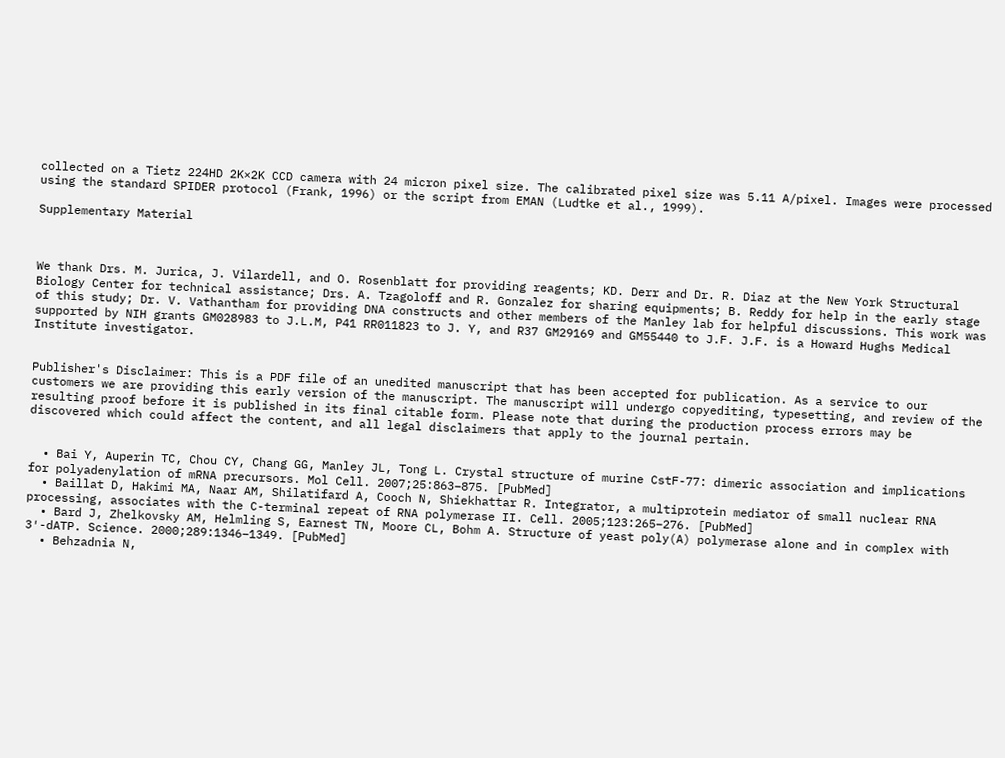collected on a Tietz 224HD 2K×2K CCD camera with 24 micron pixel size. The calibrated pixel size was 5.11 A/pixel. Images were processed using the standard SPIDER protocol (Frank, 1996) or the script from EMAN (Ludtke et al., 1999).

Supplementary Material



We thank Drs. M. Jurica, J. Vilardell, and O. Rosenblatt for providing reagents; KD. Derr and Dr. R. Diaz at the New York Structural Biology Center for technical assistance; Drs. A. Tzagoloff and R. Gonzalez for sharing equipments; B. Reddy for help in the early stage of this study; Dr. V. Vathantham for providing DNA constructs and other members of the Manley lab for helpful discussions. This work was supported by NIH grants GM028983 to J.L.M, P41 RR011823 to J. Y, and R37 GM29169 and GM55440 to J.F. J.F. is a Howard Hughs Medical Institute investigator.


Publisher's Disclaimer: This is a PDF file of an unedited manuscript that has been accepted for publication. As a service to our customers we are providing this early version of the manuscript. The manuscript will undergo copyediting, typesetting, and review of the resulting proof before it is published in its final citable form. Please note that during the production process errors may be discovered which could affect the content, and all legal disclaimers that apply to the journal pertain.


  • Bai Y, Auperin TC, Chou CY, Chang GG, Manley JL, Tong L. Crystal structure of murine CstF-77: dimeric association and implications for polyadenylation of mRNA precursors. Mol Cell. 2007;25:863–875. [PubMed]
  • Baillat D, Hakimi MA, Naar AM, Shilatifard A, Cooch N, Shiekhattar R. Integrator, a multiprotein mediator of small nuclear RNA processing, associates with the C-terminal repeat of RNA polymerase II. Cell. 2005;123:265–276. [PubMed]
  • Bard J, Zhelkovsky AM, Helmling S, Earnest TN, Moore CL, Bohm A. Structure of yeast poly(A) polymerase alone and in complex with 3′-dATP. Science. 2000;289:1346–1349. [PubMed]
  • Behzadnia N,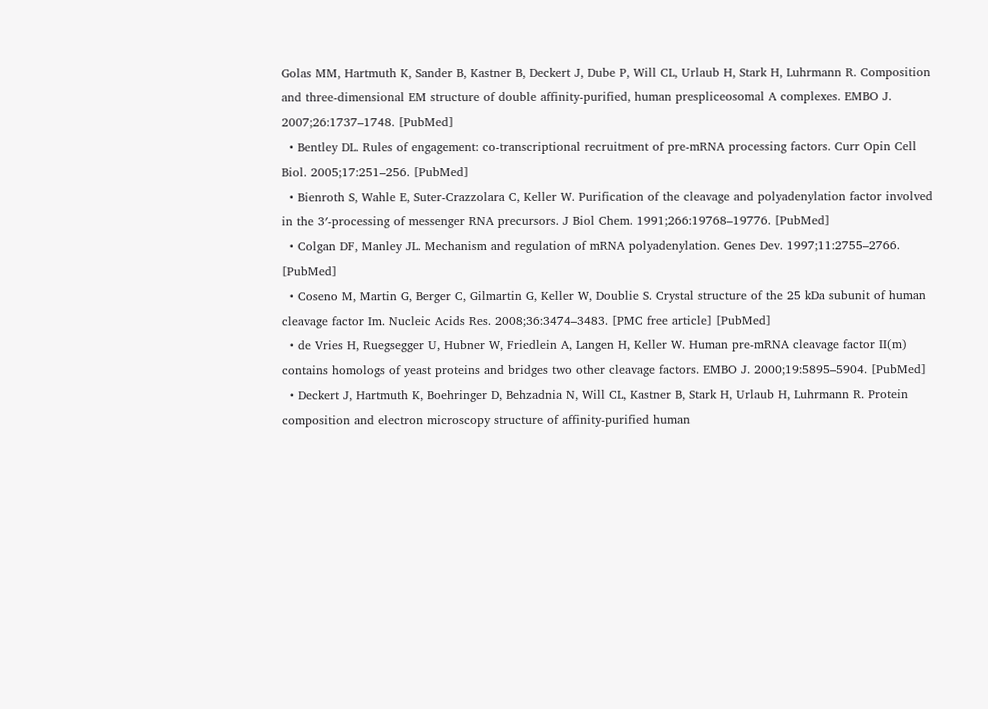Golas MM, Hartmuth K, Sander B, Kastner B, Deckert J, Dube P, Will CL, Urlaub H, Stark H, Luhrmann R. Composition and three-dimensional EM structure of double affinity-purified, human prespliceosomal A complexes. EMBO J. 2007;26:1737–1748. [PubMed]
  • Bentley DL. Rules of engagement: co-transcriptional recruitment of pre-mRNA processing factors. Curr Opin Cell Biol. 2005;17:251–256. [PubMed]
  • Bienroth S, Wahle E, Suter-Crazzolara C, Keller W. Purification of the cleavage and polyadenylation factor involved in the 3′-processing of messenger RNA precursors. J Biol Chem. 1991;266:19768–19776. [PubMed]
  • Colgan DF, Manley JL. Mechanism and regulation of mRNA polyadenylation. Genes Dev. 1997;11:2755–2766. [PubMed]
  • Coseno M, Martin G, Berger C, Gilmartin G, Keller W, Doublie S. Crystal structure of the 25 kDa subunit of human cleavage factor Im. Nucleic Acids Res. 2008;36:3474–3483. [PMC free article] [PubMed]
  • de Vries H, Ruegsegger U, Hubner W, Friedlein A, Langen H, Keller W. Human pre-mRNA cleavage factor II(m) contains homologs of yeast proteins and bridges two other cleavage factors. EMBO J. 2000;19:5895–5904. [PubMed]
  • Deckert J, Hartmuth K, Boehringer D, Behzadnia N, Will CL, Kastner B, Stark H, Urlaub H, Luhrmann R. Protein composition and electron microscopy structure of affinity-purified human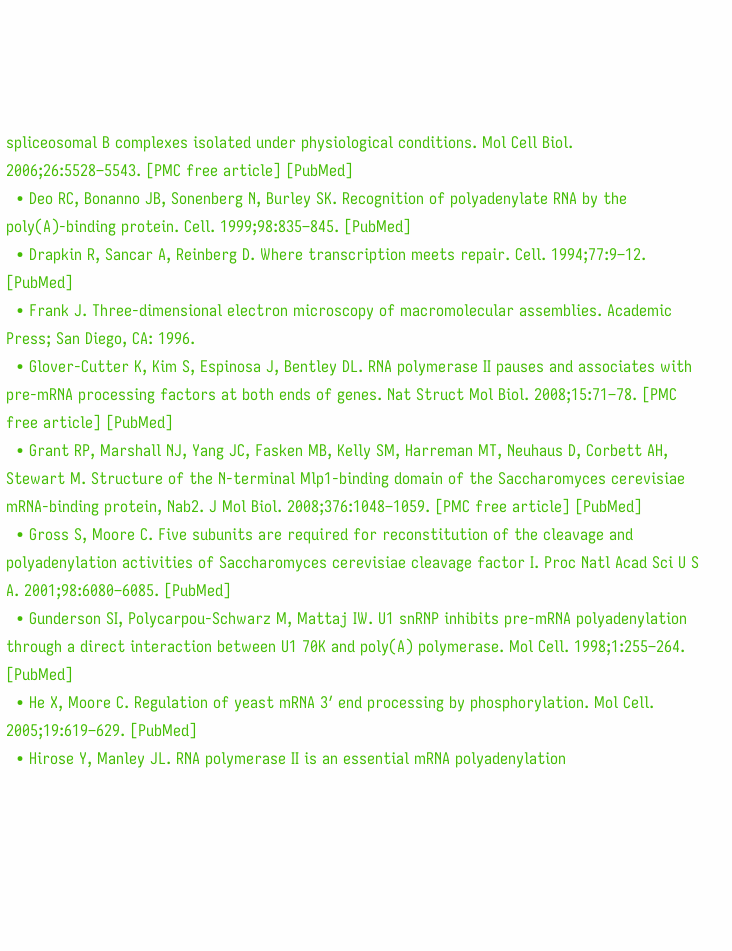spliceosomal B complexes isolated under physiological conditions. Mol Cell Biol. 2006;26:5528–5543. [PMC free article] [PubMed]
  • Deo RC, Bonanno JB, Sonenberg N, Burley SK. Recognition of polyadenylate RNA by the poly(A)-binding protein. Cell. 1999;98:835–845. [PubMed]
  • Drapkin R, Sancar A, Reinberg D. Where transcription meets repair. Cell. 1994;77:9–12. [PubMed]
  • Frank J. Three-dimensional electron microscopy of macromolecular assemblies. Academic Press; San Diego, CA: 1996.
  • Glover-Cutter K, Kim S, Espinosa J, Bentley DL. RNA polymerase II pauses and associates with pre-mRNA processing factors at both ends of genes. Nat Struct Mol Biol. 2008;15:71–78. [PMC free article] [PubMed]
  • Grant RP, Marshall NJ, Yang JC, Fasken MB, Kelly SM, Harreman MT, Neuhaus D, Corbett AH, Stewart M. Structure of the N-terminal Mlp1-binding domain of the Saccharomyces cerevisiae mRNA-binding protein, Nab2. J Mol Biol. 2008;376:1048–1059. [PMC free article] [PubMed]
  • Gross S, Moore C. Five subunits are required for reconstitution of the cleavage and polyadenylation activities of Saccharomyces cerevisiae cleavage factor I. Proc Natl Acad Sci U S A. 2001;98:6080–6085. [PubMed]
  • Gunderson SI, Polycarpou-Schwarz M, Mattaj IW. U1 snRNP inhibits pre-mRNA polyadenylation through a direct interaction between U1 70K and poly(A) polymerase. Mol Cell. 1998;1:255–264. [PubMed]
  • He X, Moore C. Regulation of yeast mRNA 3′ end processing by phosphorylation. Mol Cell. 2005;19:619–629. [PubMed]
  • Hirose Y, Manley JL. RNA polymerase II is an essential mRNA polyadenylation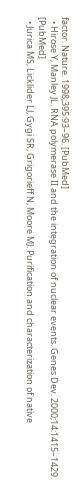factor. Nature. 1998;395:93–96. [PubMed]
  • Hirose Y, Manley JL. RNA polymerase II and the integration of nuclear events. Genes Dev. 2000;14:1415–1429. [PubMed]
  • Jurica MS, Licklider LJ, Gygi SR, Grigorieff N, Moore MJ. Purification and characterization of native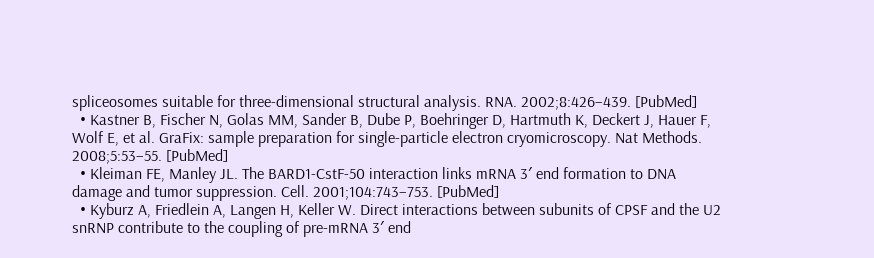spliceosomes suitable for three-dimensional structural analysis. RNA. 2002;8:426–439. [PubMed]
  • Kastner B, Fischer N, Golas MM, Sander B, Dube P, Boehringer D, Hartmuth K, Deckert J, Hauer F, Wolf E, et al. GraFix: sample preparation for single-particle electron cryomicroscopy. Nat Methods. 2008;5:53–55. [PubMed]
  • Kleiman FE, Manley JL. The BARD1-CstF-50 interaction links mRNA 3′ end formation to DNA damage and tumor suppression. Cell. 2001;104:743–753. [PubMed]
  • Kyburz A, Friedlein A, Langen H, Keller W. Direct interactions between subunits of CPSF and the U2 snRNP contribute to the coupling of pre-mRNA 3′ end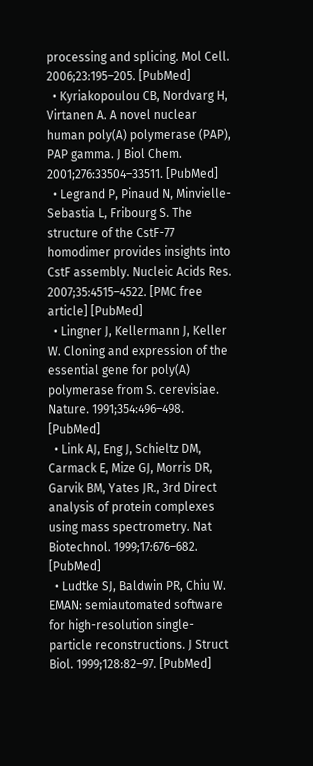processing and splicing. Mol Cell. 2006;23:195–205. [PubMed]
  • Kyriakopoulou CB, Nordvarg H, Virtanen A. A novel nuclear human poly(A) polymerase (PAP), PAP gamma. J Biol Chem. 2001;276:33504–33511. [PubMed]
  • Legrand P, Pinaud N, Minvielle-Sebastia L, Fribourg S. The structure of the CstF-77 homodimer provides insights into CstF assembly. Nucleic Acids Res. 2007;35:4515–4522. [PMC free article] [PubMed]
  • Lingner J, Kellermann J, Keller W. Cloning and expression of the essential gene for poly(A) polymerase from S. cerevisiae. Nature. 1991;354:496–498. [PubMed]
  • Link AJ, Eng J, Schieltz DM, Carmack E, Mize GJ, Morris DR, Garvik BM, Yates JR., 3rd Direct analysis of protein complexes using mass spectrometry. Nat Biotechnol. 1999;17:676–682. [PubMed]
  • Ludtke SJ, Baldwin PR, Chiu W. EMAN: semiautomated software for high-resolution single-particle reconstructions. J Struct Biol. 1999;128:82–97. [PubMed]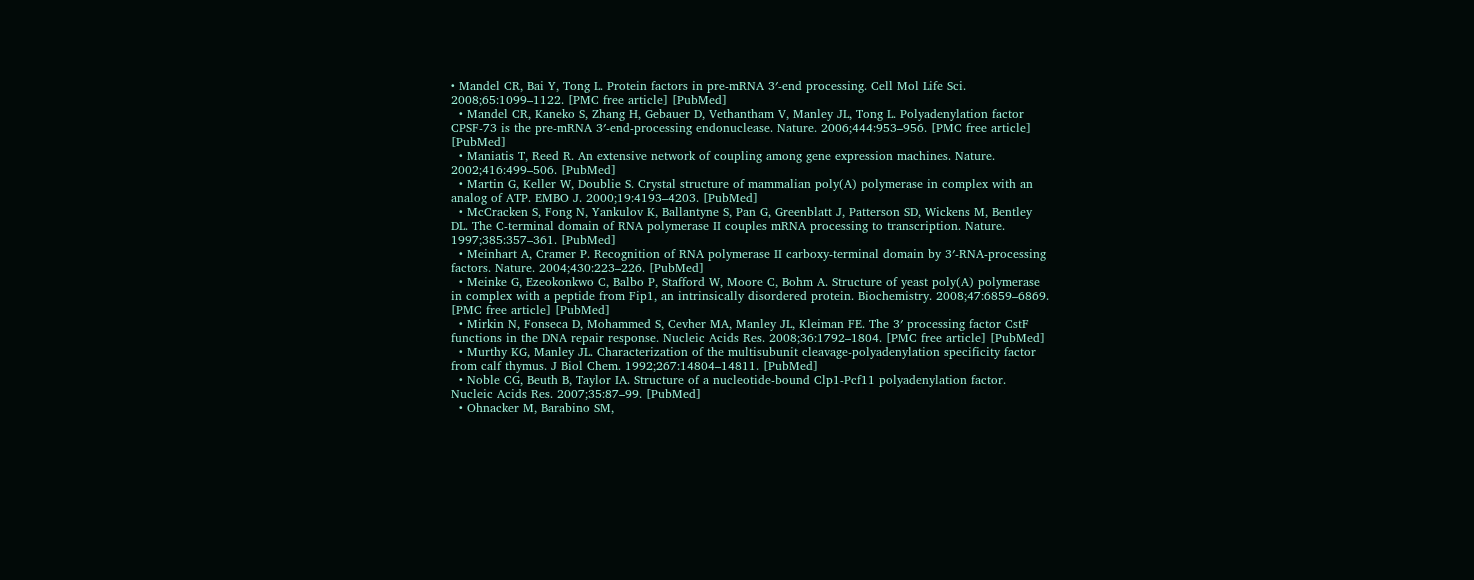• Mandel CR, Bai Y, Tong L. Protein factors in pre-mRNA 3′-end processing. Cell Mol Life Sci. 2008;65:1099–1122. [PMC free article] [PubMed]
  • Mandel CR, Kaneko S, Zhang H, Gebauer D, Vethantham V, Manley JL, Tong L. Polyadenylation factor CPSF-73 is the pre-mRNA 3′-end-processing endonuclease. Nature. 2006;444:953–956. [PMC free article] [PubMed]
  • Maniatis T, Reed R. An extensive network of coupling among gene expression machines. Nature. 2002;416:499–506. [PubMed]
  • Martin G, Keller W, Doublie S. Crystal structure of mammalian poly(A) polymerase in complex with an analog of ATP. EMBO J. 2000;19:4193–4203. [PubMed]
  • McCracken S, Fong N, Yankulov K, Ballantyne S, Pan G, Greenblatt J, Patterson SD, Wickens M, Bentley DL. The C-terminal domain of RNA polymerase II couples mRNA processing to transcription. Nature. 1997;385:357–361. [PubMed]
  • Meinhart A, Cramer P. Recognition of RNA polymerase II carboxy-terminal domain by 3′-RNA-processing factors. Nature. 2004;430:223–226. [PubMed]
  • Meinke G, Ezeokonkwo C, Balbo P, Stafford W, Moore C, Bohm A. Structure of yeast poly(A) polymerase in complex with a peptide from Fip1, an intrinsically disordered protein. Biochemistry. 2008;47:6859–6869. [PMC free article] [PubMed]
  • Mirkin N, Fonseca D, Mohammed S, Cevher MA, Manley JL, Kleiman FE. The 3′ processing factor CstF functions in the DNA repair response. Nucleic Acids Res. 2008;36:1792–1804. [PMC free article] [PubMed]
  • Murthy KG, Manley JL. Characterization of the multisubunit cleavage-polyadenylation specificity factor from calf thymus. J Biol Chem. 1992;267:14804–14811. [PubMed]
  • Noble CG, Beuth B, Taylor IA. Structure of a nucleotide-bound Clp1-Pcf11 polyadenylation factor. Nucleic Acids Res. 2007;35:87–99. [PubMed]
  • Ohnacker M, Barabino SM,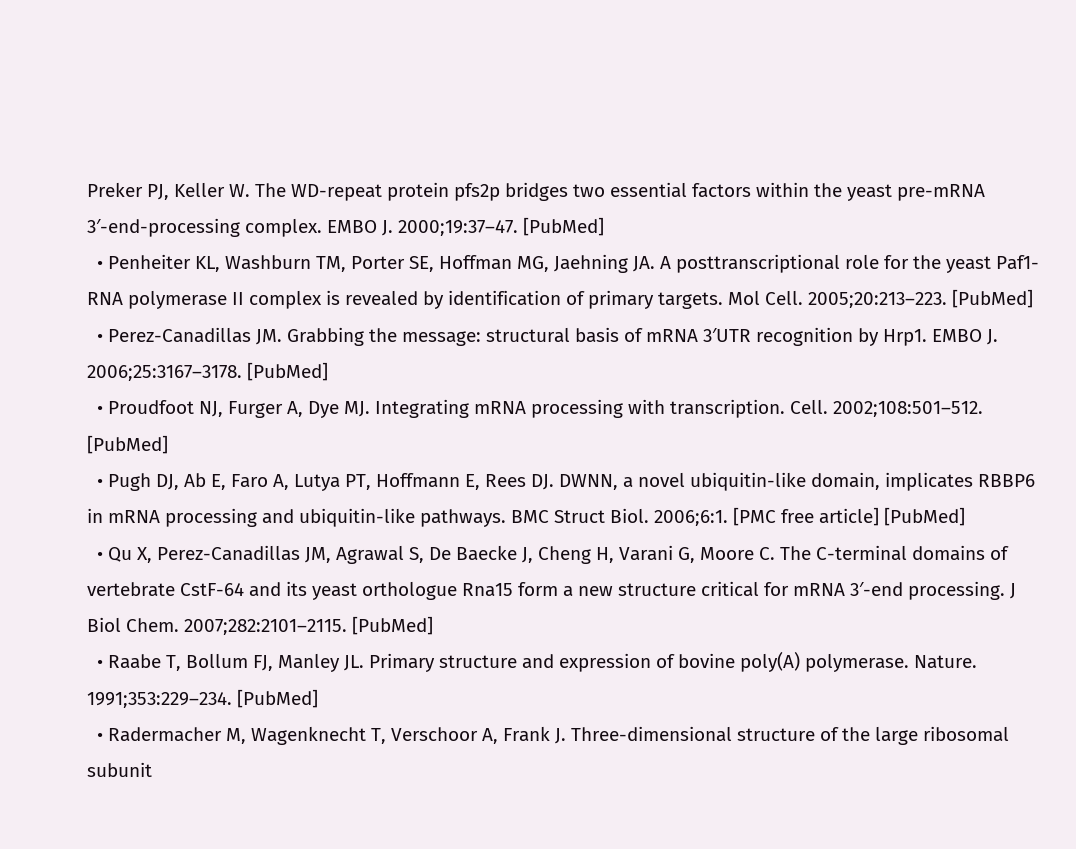Preker PJ, Keller W. The WD-repeat protein pfs2p bridges two essential factors within the yeast pre-mRNA 3′-end-processing complex. EMBO J. 2000;19:37–47. [PubMed]
  • Penheiter KL, Washburn TM, Porter SE, Hoffman MG, Jaehning JA. A posttranscriptional role for the yeast Paf1-RNA polymerase II complex is revealed by identification of primary targets. Mol Cell. 2005;20:213–223. [PubMed]
  • Perez-Canadillas JM. Grabbing the message: structural basis of mRNA 3′UTR recognition by Hrp1. EMBO J. 2006;25:3167–3178. [PubMed]
  • Proudfoot NJ, Furger A, Dye MJ. Integrating mRNA processing with transcription. Cell. 2002;108:501–512. [PubMed]
  • Pugh DJ, Ab E, Faro A, Lutya PT, Hoffmann E, Rees DJ. DWNN, a novel ubiquitin-like domain, implicates RBBP6 in mRNA processing and ubiquitin-like pathways. BMC Struct Biol. 2006;6:1. [PMC free article] [PubMed]
  • Qu X, Perez-Canadillas JM, Agrawal S, De Baecke J, Cheng H, Varani G, Moore C. The C-terminal domains of vertebrate CstF-64 and its yeast orthologue Rna15 form a new structure critical for mRNA 3′-end processing. J Biol Chem. 2007;282:2101–2115. [PubMed]
  • Raabe T, Bollum FJ, Manley JL. Primary structure and expression of bovine poly(A) polymerase. Nature. 1991;353:229–234. [PubMed]
  • Radermacher M, Wagenknecht T, Verschoor A, Frank J. Three-dimensional structure of the large ribosomal subunit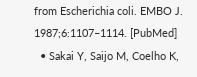from Escherichia coli. EMBO J. 1987;6:1107–1114. [PubMed]
  • Sakai Y, Saijo M, Coelho K,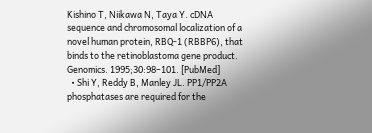Kishino T, Niikawa N, Taya Y. cDNA sequence and chromosomal localization of a novel human protein, RBQ-1 (RBBP6), that binds to the retinoblastoma gene product. Genomics. 1995;30:98–101. [PubMed]
  • Shi Y, Reddy B, Manley JL. PP1/PP2A phosphatases are required for the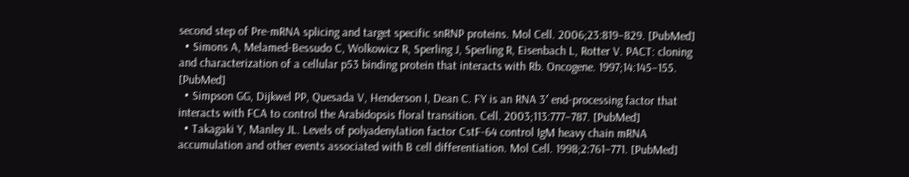second step of Pre-mRNA splicing and target specific snRNP proteins. Mol Cell. 2006;23:819–829. [PubMed]
  • Simons A, Melamed-Bessudo C, Wolkowicz R, Sperling J, Sperling R, Eisenbach L, Rotter V. PACT: cloning and characterization of a cellular p53 binding protein that interacts with Rb. Oncogene. 1997;14:145–155. [PubMed]
  • Simpson GG, Dijkwel PP, Quesada V, Henderson I, Dean C. FY is an RNA 3′ end-processing factor that interacts with FCA to control the Arabidopsis floral transition. Cell. 2003;113:777–787. [PubMed]
  • Takagaki Y, Manley JL. Levels of polyadenylation factor CstF-64 control IgM heavy chain mRNA accumulation and other events associated with B cell differentiation. Mol Cell. 1998;2:761–771. [PubMed]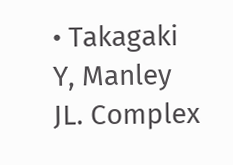• Takagaki Y, Manley JL. Complex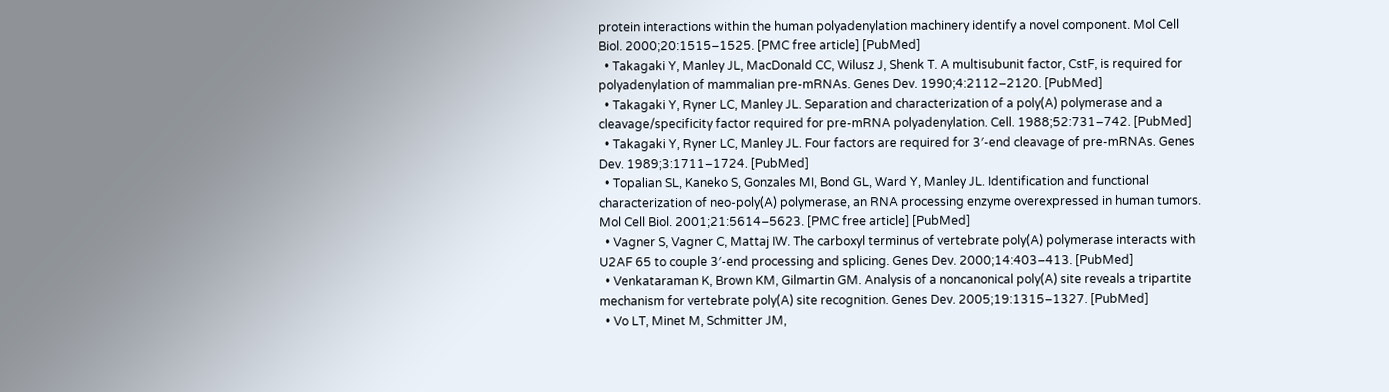protein interactions within the human polyadenylation machinery identify a novel component. Mol Cell Biol. 2000;20:1515–1525. [PMC free article] [PubMed]
  • Takagaki Y, Manley JL, MacDonald CC, Wilusz J, Shenk T. A multisubunit factor, CstF, is required for polyadenylation of mammalian pre-mRNAs. Genes Dev. 1990;4:2112–2120. [PubMed]
  • Takagaki Y, Ryner LC, Manley JL. Separation and characterization of a poly(A) polymerase and a cleavage/specificity factor required for pre-mRNA polyadenylation. Cell. 1988;52:731–742. [PubMed]
  • Takagaki Y, Ryner LC, Manley JL. Four factors are required for 3′-end cleavage of pre-mRNAs. Genes Dev. 1989;3:1711–1724. [PubMed]
  • Topalian SL, Kaneko S, Gonzales MI, Bond GL, Ward Y, Manley JL. Identification and functional characterization of neo-poly(A) polymerase, an RNA processing enzyme overexpressed in human tumors. Mol Cell Biol. 2001;21:5614–5623. [PMC free article] [PubMed]
  • Vagner S, Vagner C, Mattaj IW. The carboxyl terminus of vertebrate poly(A) polymerase interacts with U2AF 65 to couple 3′-end processing and splicing. Genes Dev. 2000;14:403–413. [PubMed]
  • Venkataraman K, Brown KM, Gilmartin GM. Analysis of a noncanonical poly(A) site reveals a tripartite mechanism for vertebrate poly(A) site recognition. Genes Dev. 2005;19:1315–1327. [PubMed]
  • Vo LT, Minet M, Schmitter JM,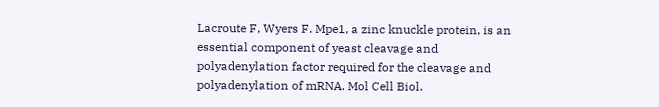Lacroute F, Wyers F. Mpe1, a zinc knuckle protein, is an essential component of yeast cleavage and polyadenylation factor required for the cleavage and polyadenylation of mRNA. Mol Cell Biol.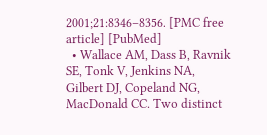2001;21:8346–8356. [PMC free article] [PubMed]
  • Wallace AM, Dass B, Ravnik SE, Tonk V, Jenkins NA, Gilbert DJ, Copeland NG, MacDonald CC. Two distinct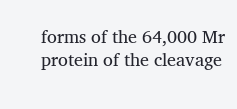forms of the 64,000 Mr protein of the cleavage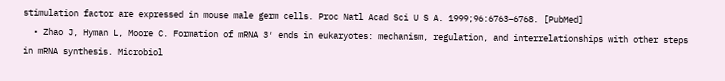stimulation factor are expressed in mouse male germ cells. Proc Natl Acad Sci U S A. 1999;96:6763–6768. [PubMed]
  • Zhao J, Hyman L, Moore C. Formation of mRNA 3′ ends in eukaryotes: mechanism, regulation, and interrelationships with other steps in mRNA synthesis. Microbiol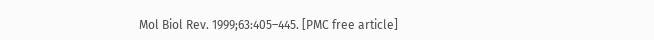Mol Biol Rev. 1999;63:405–445. [PMC free article]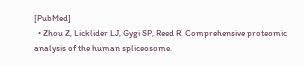[PubMed]
  • Zhou Z, Licklider LJ, Gygi SP, Reed R. Comprehensive proteomic analysis of the human spliceosome.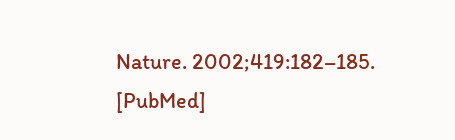Nature. 2002;419:182–185. [PubMed]